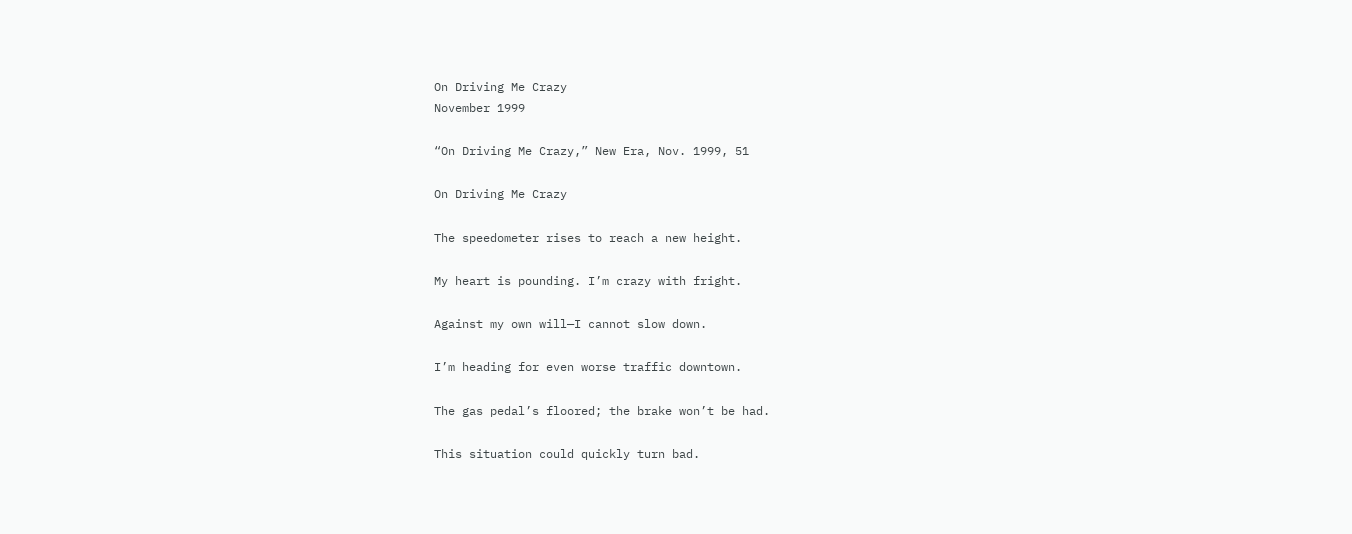On Driving Me Crazy
November 1999

“On Driving Me Crazy,” New Era, Nov. 1999, 51

On Driving Me Crazy

The speedometer rises to reach a new height.

My heart is pounding. I’m crazy with fright.

Against my own will—I cannot slow down.

I’m heading for even worse traffic downtown.

The gas pedal’s floored; the brake won’t be had.

This situation could quickly turn bad.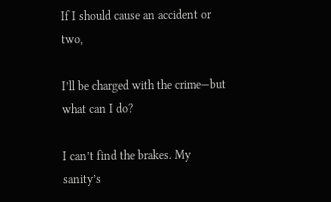If I should cause an accident or two,

I’ll be charged with the crime—but what can I do?

I can’t find the brakes. My sanity’s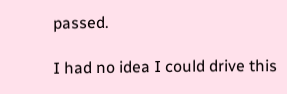passed.

I had no idea I could drive this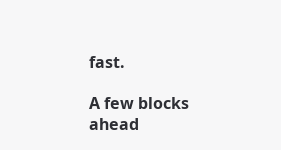fast.

A few blocks ahead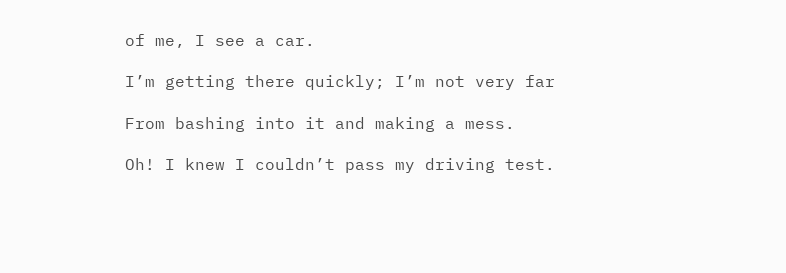of me, I see a car.

I’m getting there quickly; I’m not very far

From bashing into it and making a mess.

Oh! I knew I couldn’t pass my driving test.